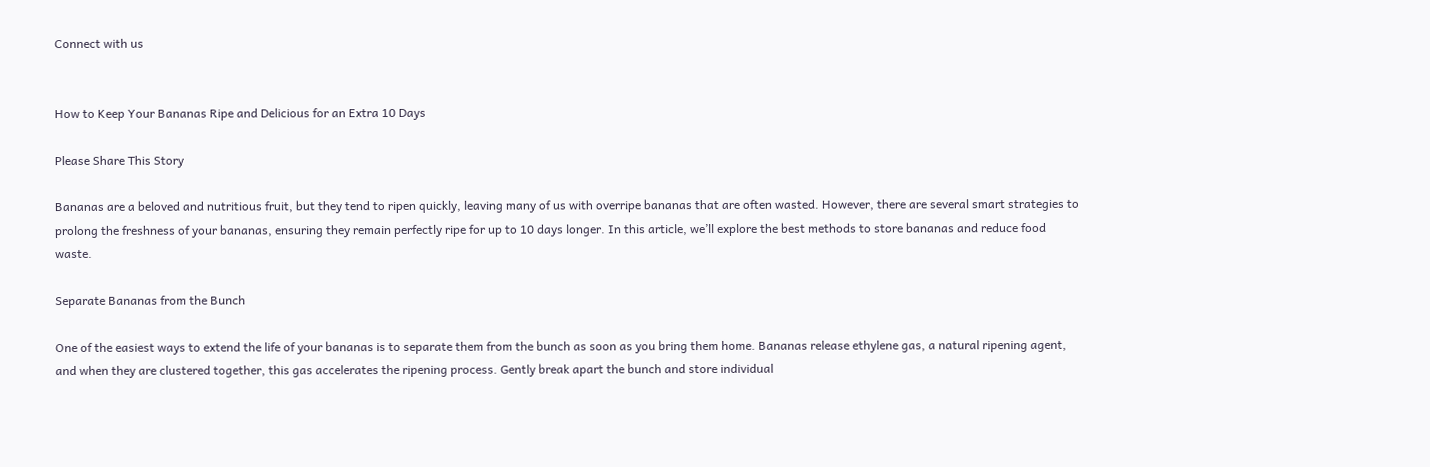Connect with us


How to Keep Your Bananas Ripe and Delicious for an Extra 10 Days

Please Share This Story

Bananas are a beloved and nutritious fruit, but they tend to ripen quickly, leaving many of us with overripe bananas that are often wasted. However, there are several smart strategies to prolong the freshness of your bananas, ensuring they remain perfectly ripe for up to 10 days longer. In this article, we’ll explore the best methods to store bananas and reduce food waste.

Separate Bananas from the Bunch

One of the easiest ways to extend the life of your bananas is to separate them from the bunch as soon as you bring them home. Bananas release ethylene gas, a natural ripening agent, and when they are clustered together, this gas accelerates the ripening process. Gently break apart the bunch and store individual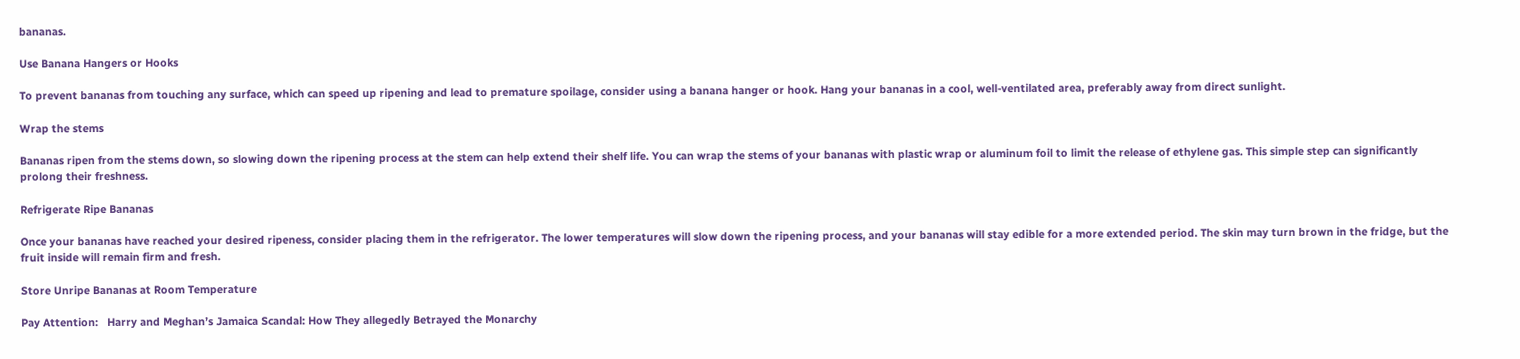bananas.

Use Banana Hangers or Hooks

To prevent bananas from touching any surface, which can speed up ripening and lead to premature spoilage, consider using a banana hanger or hook. Hang your bananas in a cool, well-ventilated area, preferably away from direct sunlight.

Wrap the stems

Bananas ripen from the stems down, so slowing down the ripening process at the stem can help extend their shelf life. You can wrap the stems of your bananas with plastic wrap or aluminum foil to limit the release of ethylene gas. This simple step can significantly prolong their freshness.

Refrigerate Ripe Bananas

Once your bananas have reached your desired ripeness, consider placing them in the refrigerator. The lower temperatures will slow down the ripening process, and your bananas will stay edible for a more extended period. The skin may turn brown in the fridge, but the fruit inside will remain firm and fresh.

Store Unripe Bananas at Room Temperature

Pay Attention:   Harry and Meghan’s Jamaica Scandal: How They allegedly Betrayed the Monarchy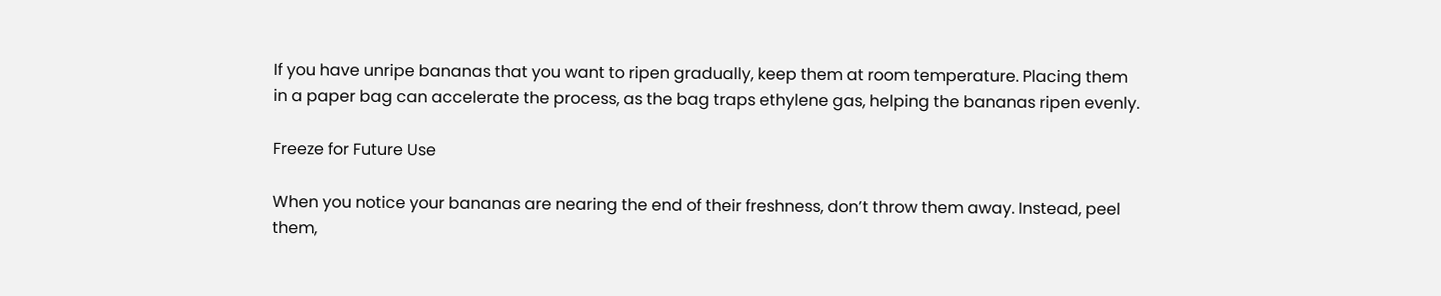If you have unripe bananas that you want to ripen gradually, keep them at room temperature. Placing them in a paper bag can accelerate the process, as the bag traps ethylene gas, helping the bananas ripen evenly.

Freeze for Future Use

When you notice your bananas are nearing the end of their freshness, don’t throw them away. Instead, peel them,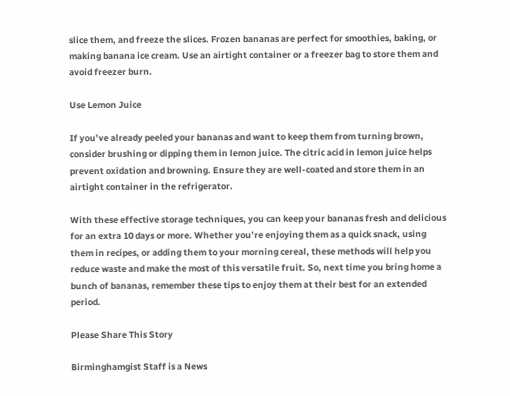slice them, and freeze the slices. Frozen bananas are perfect for smoothies, baking, or making banana ice cream. Use an airtight container or a freezer bag to store them and avoid freezer burn.

Use Lemon Juice

If you’ve already peeled your bananas and want to keep them from turning brown, consider brushing or dipping them in lemon juice. The citric acid in lemon juice helps prevent oxidation and browning. Ensure they are well-coated and store them in an airtight container in the refrigerator.

With these effective storage techniques, you can keep your bananas fresh and delicious for an extra 10 days or more. Whether you’re enjoying them as a quick snack, using them in recipes, or adding them to your morning cereal, these methods will help you reduce waste and make the most of this versatile fruit. So, next time you bring home a bunch of bananas, remember these tips to enjoy them at their best for an extended period.

Please Share This Story

Birminghamgist Staff is a News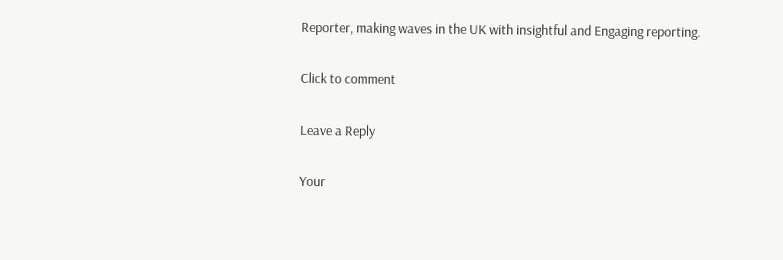Reporter, making waves in the UK with insightful and Engaging reporting.

Click to comment

Leave a Reply

Your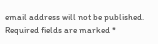email address will not be published. Required fields are marked *